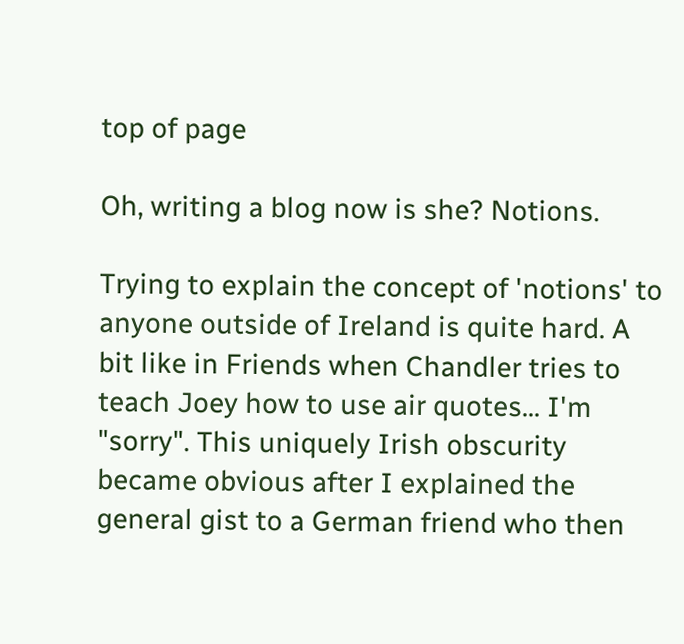top of page

Oh, writing a blog now is she? Notions.

Trying to explain the concept of 'notions' to anyone outside of Ireland is quite hard. A bit like in Friends when Chandler tries to teach Joey how to use air quotes... I'm "sorry". This uniquely Irish obscurity became obvious after I explained the general gist to a German friend who then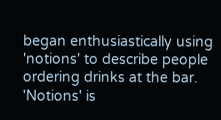began enthusiastically using 'notions' to describe people ordering drinks at the bar. 'Notions' is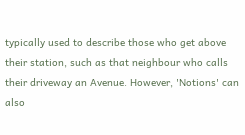typically used to describe those who get above their station, such as that neighbour who calls their driveway an Avenue. However, 'Notions' can also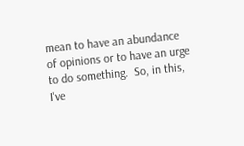mean to have an abundance of opinions or to have an urge to do something.  So, in this, I've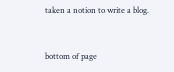taken a notion to write a blog.


bottom of page